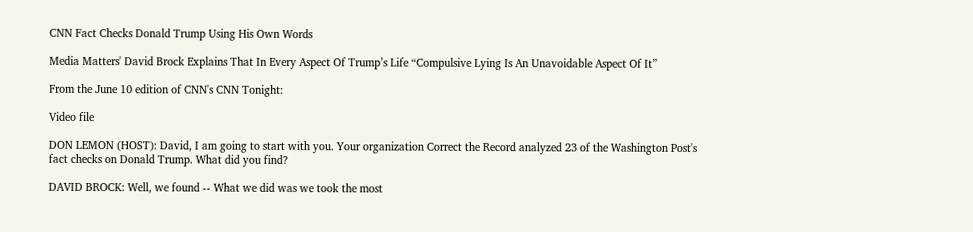CNN Fact Checks Donald Trump Using His Own Words

Media Matters' David Brock Explains That In Every Aspect Of Trump’s Life “Compulsive Lying Is An Unavoidable Aspect Of It”

From the June 10 edition of CNN's CNN Tonight:

Video file

DON LEMON (HOST): David, I am going to start with you. Your organization Correct the Record analyzed 23 of the Washington Post's fact checks on Donald Trump. What did you find?

DAVID BROCK: Well, we found -- What we did was we took the most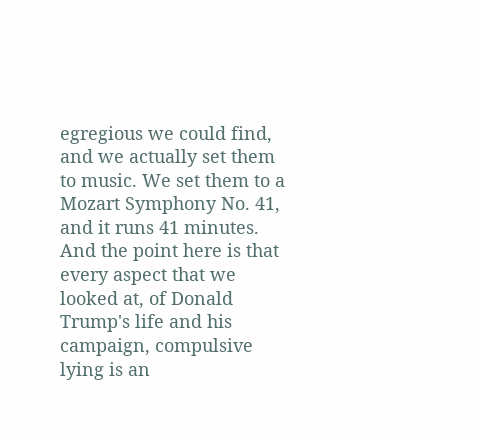egregious we could find, and we actually set them to music. We set them to a Mozart Symphony No. 41, and it runs 41 minutes. And the point here is that every aspect that we looked at, of Donald Trump's life and his campaign, compulsive lying is an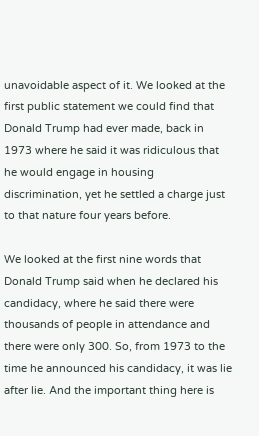unavoidable aspect of it. We looked at the first public statement we could find that Donald Trump had ever made, back in 1973 where he said it was ridiculous that he would engage in housing discrimination, yet he settled a charge just to that nature four years before.

We looked at the first nine words that Donald Trump said when he declared his candidacy, where he said there were thousands of people in attendance and there were only 300. So, from 1973 to the time he announced his candidacy, it was lie after lie. And the important thing here is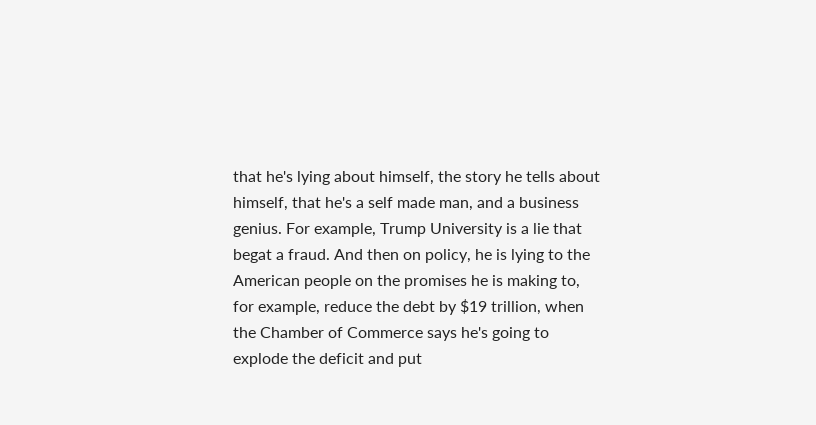that he's lying about himself, the story he tells about himself, that he's a self made man, and a business genius. For example, Trump University is a lie that begat a fraud. And then on policy, he is lying to the American people on the promises he is making to, for example, reduce the debt by $19 trillion, when the Chamber of Commerce says he's going to explode the deficit and put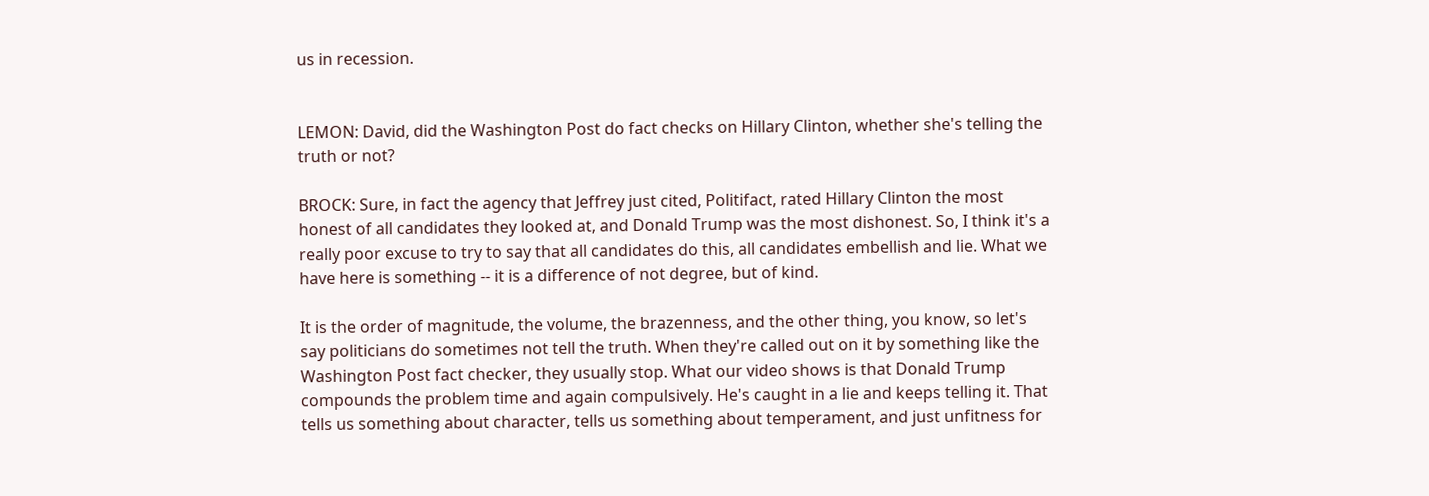us in recession.


LEMON: David, did the Washington Post do fact checks on Hillary Clinton, whether she's telling the truth or not?

BROCK: Sure, in fact the agency that Jeffrey just cited, Politifact, rated Hillary Clinton the most honest of all candidates they looked at, and Donald Trump was the most dishonest. So, I think it's a really poor excuse to try to say that all candidates do this, all candidates embellish and lie. What we have here is something -- it is a difference of not degree, but of kind.

It is the order of magnitude, the volume, the brazenness, and the other thing, you know, so let's say politicians do sometimes not tell the truth. When they're called out on it by something like the Washington Post fact checker, they usually stop. What our video shows is that Donald Trump compounds the problem time and again compulsively. He's caught in a lie and keeps telling it. That tells us something about character, tells us something about temperament, and just unfitness for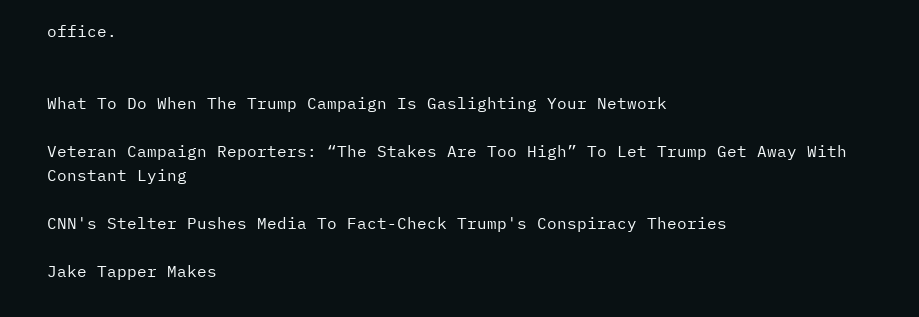office.


What To Do When The Trump Campaign Is Gaslighting Your Network

Veteran Campaign Reporters: “The Stakes Are Too High” To Let Trump Get Away With Constant Lying

CNN's Stelter Pushes Media To Fact-Check Trump's Conspiracy Theories

Jake Tapper Makes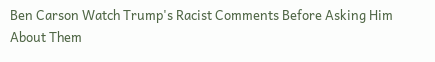Ben Carson Watch Trump's Racist Comments Before Asking Him About Them